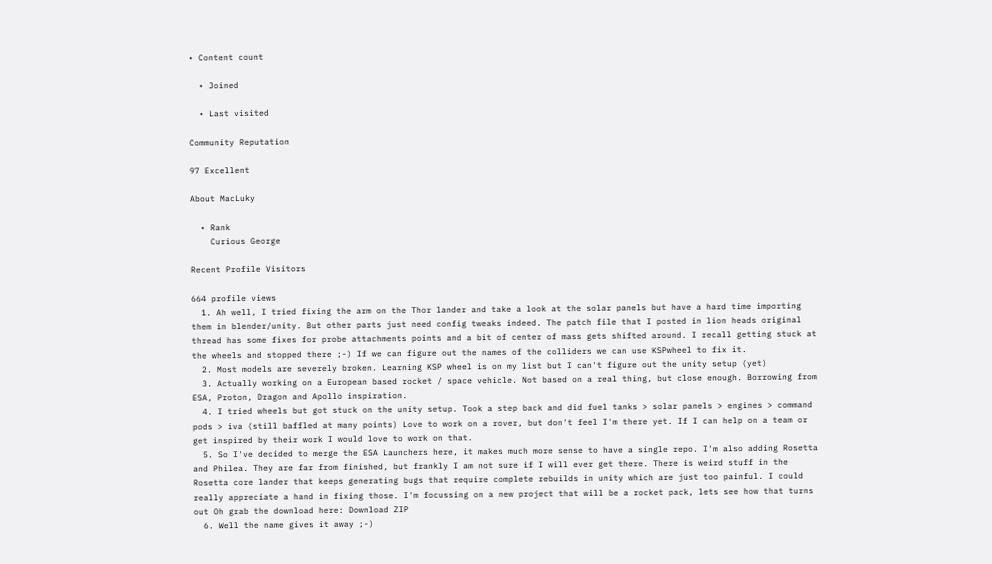• Content count

  • Joined

  • Last visited

Community Reputation

97 Excellent

About MacLuky

  • Rank
    Curious George

Recent Profile Visitors

664 profile views
  1. Ah well, I tried fixing the arm on the Thor lander and take a look at the solar panels but have a hard time importing them in blender/unity. But other parts just need config tweaks indeed. The patch file that I posted in lion heads original thread has some fixes for probe attachments points and a bit of center of mass gets shifted around. I recall getting stuck at the wheels and stopped there ;-) If we can figure out the names of the colliders we can use KSPwheel to fix it.
  2. Most models are severely broken. Learning KSP wheel is on my list but I can't figure out the unity setup (yet)
  3. Actually working on a European based rocket / space vehicle. Not based on a real thing, but close enough. Borrowing from ESA, Proton, Dragon and Apollo inspiration.
  4. I tried wheels but got stuck on the unity setup. Took a step back and did fuel tanks > solar panels > engines > command pods > iva (still baffled at many points) Love to work on a rover, but don't feel I'm there yet. If I can help on a team or get inspired by their work I would love to work on that.
  5. So I've decided to merge the ESA Launchers here, it makes much more sense to have a single repo. I'm also adding Rosetta and Philea. They are far from finished, but frankly I am not sure if I will ever get there. There is weird stuff in the Rosetta core lander that keeps generating bugs that require complete rebuilds in unity which are just too painful. I could really appreciate a hand in fixing those. I'm focussing on a new project that will be a rocket pack, lets see how that turns out Oh grab the download here: Download ZIP
  6. Well the name gives it away ;-)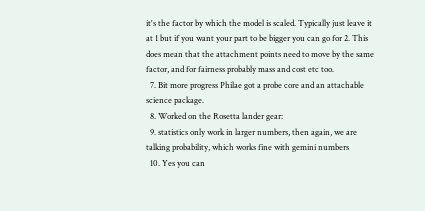it's the factor by which the model is scaled. Typically just leave it at 1 but if you want your part to be bigger you can go for 2. This does mean that the attachment points need to move by the same factor, and for fairness probably mass and cost etc too.
  7. Bit more progress Philae got a probe core and an attachable science package.
  8. Worked on the Rosetta lander gear:
  9. statistics only work in larger numbers, then again, we are talking probability, which works fine with gemini numbers
  10. Yes you can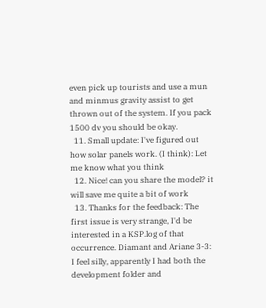even pick up tourists and use a mun and minmus gravity assist to get thrown out of the system. If you pack 1500 dv you should be okay.
  11. Small update: I've figured out how solar panels work. (I think): Let me know what you think
  12. Nice! can you share the model? it will save me quite a bit of work
  13. Thanks for the feedback: The first issue is very strange, I'd be interested in a KSP.log of that occurrence. Diamant and Ariane 3-3: I feel silly, apparently I had both the development folder and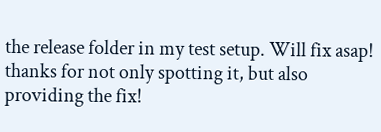the release folder in my test setup. Will fix asap! thanks for not only spotting it, but also providing the fix!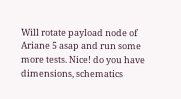Will rotate payload node of Ariane 5 asap and run some more tests. Nice! do you have dimensions, schematics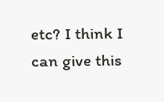etc? I think I can give this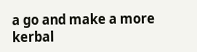a go and make a more kerbal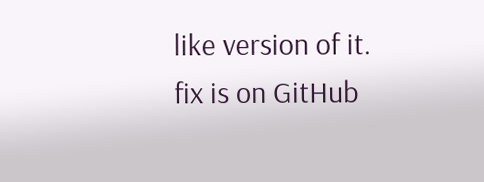like version of it. fix is on GitHub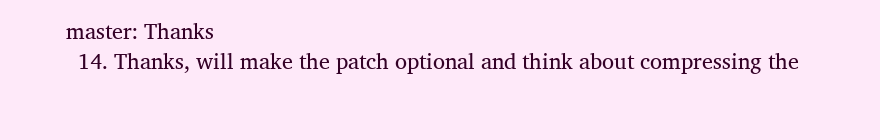master: Thanks
  14. Thanks, will make the patch optional and think about compressing the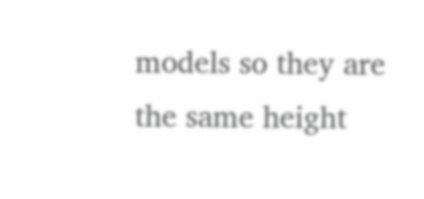models so they are the same height